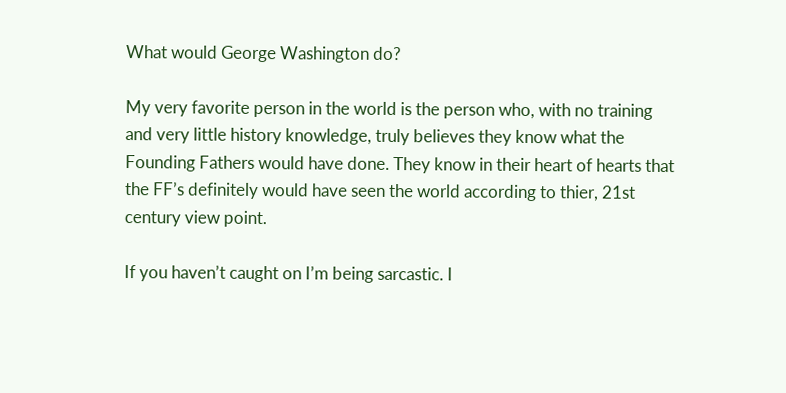What would George Washington do?

My very favorite person in the world is the person who, with no training and very little history knowledge, truly believes they know what the Founding Fathers would have done. They know in their heart of hearts that the FF’s definitely would have seen the world according to thier, 21st century view point.

If you haven’t caught on I’m being sarcastic. I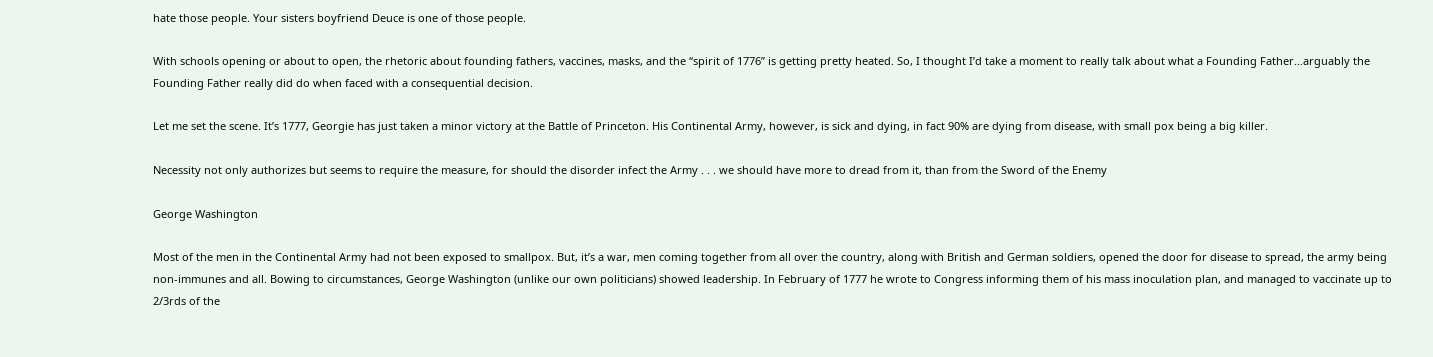hate those people. Your sisters boyfriend Deuce is one of those people.

With schools opening or about to open, the rhetoric about founding fathers, vaccines, masks, and the “spirit of 1776” is getting pretty heated. So, I thought I’d take a moment to really talk about what a Founding Father…arguably the Founding Father really did do when faced with a consequential decision.

Let me set the scene. It’s 1777, Georgie has just taken a minor victory at the Battle of Princeton. His Continental Army, however, is sick and dying, in fact 90% are dying from disease, with small pox being a big killer.

Necessity not only authorizes but seems to require the measure, for should the disorder infect the Army . . . we should have more to dread from it, than from the Sword of the Enemy

George Washington

Most of the men in the Continental Army had not been exposed to smallpox. But, it’s a war, men coming together from all over the country, along with British and German soldiers, opened the door for disease to spread, the army being non-immunes and all. Bowing to circumstances, George Washington (unlike our own politicians) showed leadership. In February of 1777 he wrote to Congress informing them of his mass inoculation plan, and managed to vaccinate up to 2/3rds of the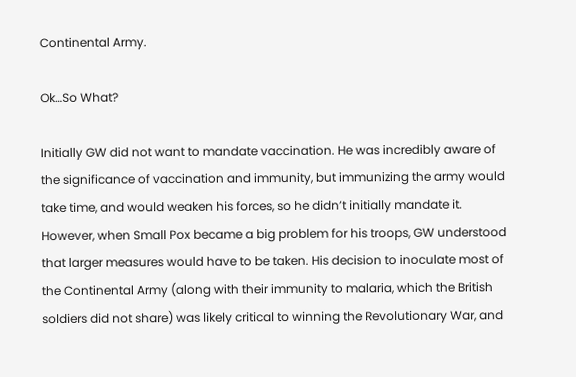Continental Army.

Ok…So What?

Initially GW did not want to mandate vaccination. He was incredibly aware of the significance of vaccination and immunity, but immunizing the army would take time, and would weaken his forces, so he didn’t initially mandate it. However, when Small Pox became a big problem for his troops, GW understood that larger measures would have to be taken. His decision to inoculate most of the Continental Army (along with their immunity to malaria, which the British soldiers did not share) was likely critical to winning the Revolutionary War, and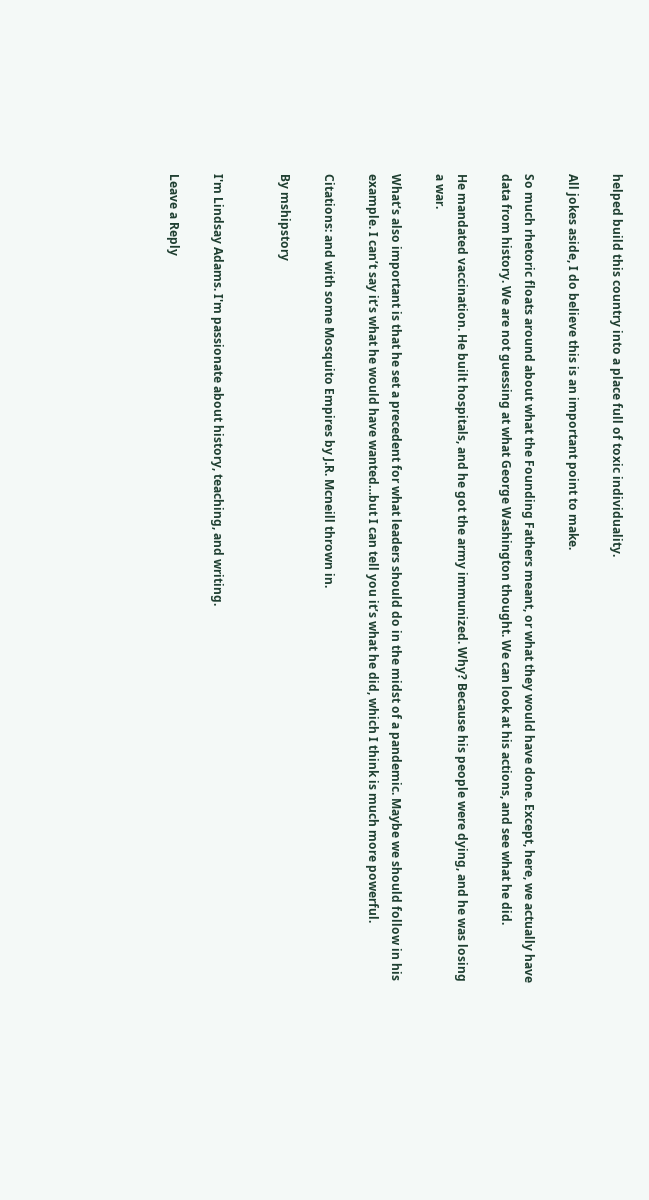helped build this country into a place full of toxic individuality.

All jokes aside, I do believe this is an important point to make.

So much rhetoric floats around about what the Founding Fathers meant, or what they would have done. Except, here, we actually have data from history. We are not guessing at what George Washington thought. We can look at his actions, and see what he did.

He mandated vaccination. He built hospitals, and he got the army immunized. Why? Because his people were dying, and he was losing a war.

What’s also important is that he set a precedent for what leaders should do in the midst of a pandemic. Maybe we should follow in his example. I can’t say it’s what he would have wanted…but I can tell you it’s what he did, which I think is much more powerful.

Citations: and with some Mosquito Empires by J.R. Mcneill thrown in.

By mshipstory


I'm Lindsay Adams. I'm passionate about history, teaching, and writing.

Leave a Reply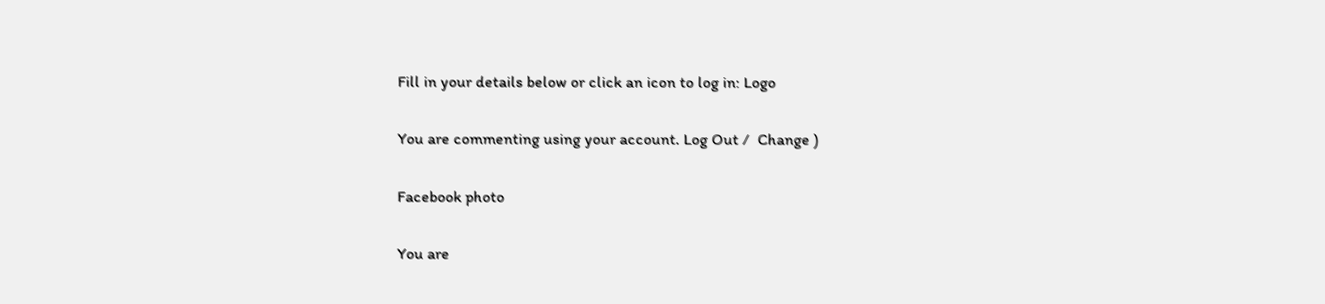Fill in your details below or click an icon to log in: Logo

You are commenting using your account. Log Out /  Change )

Facebook photo

You are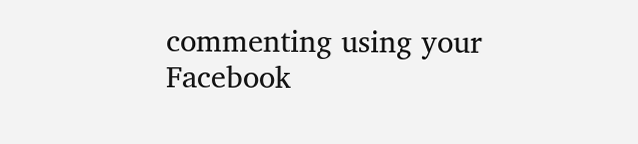commenting using your Facebook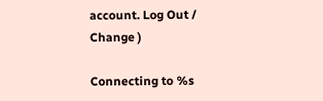account. Log Out /  Change )

Connecting to %s